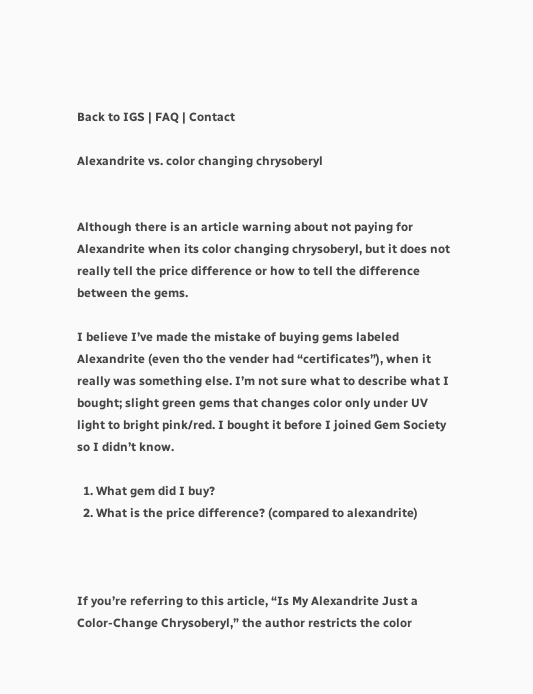Back to IGS | FAQ | Contact

Alexandrite vs. color changing chrysoberyl


Although there is an article warning about not paying for Alexandrite when its color changing chrysoberyl, but it does not really tell the price difference or how to tell the difference between the gems.

I believe I’ve made the mistake of buying gems labeled Alexandrite (even tho the vender had “certificates”), when it really was something else. I’m not sure what to describe what I bought; slight green gems that changes color only under UV light to bright pink/red. I bought it before I joined Gem Society so I didn’t know.

  1. What gem did I buy?
  2. What is the price difference? (compared to alexandrite)



If you’re referring to this article, “Is My Alexandrite Just a Color-Change Chrysoberyl,” the author restricts the color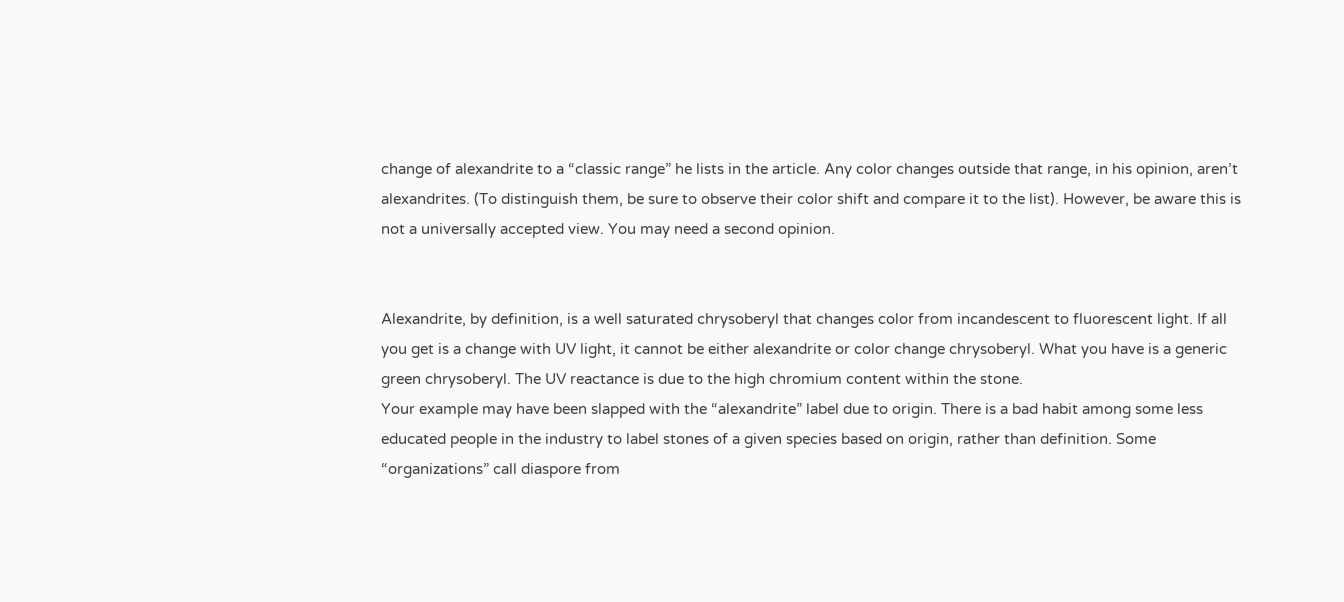change of alexandrite to a “classic range” he lists in the article. Any color changes outside that range, in his opinion, aren’t alexandrites. (To distinguish them, be sure to observe their color shift and compare it to the list). However, be aware this is not a universally accepted view. You may need a second opinion.


Alexandrite, by definition, is a well saturated chrysoberyl that changes color from incandescent to fluorescent light. If all you get is a change with UV light, it cannot be either alexandrite or color change chrysoberyl. What you have is a generic green chrysoberyl. The UV reactance is due to the high chromium content within the stone.
Your example may have been slapped with the “alexandrite” label due to origin. There is a bad habit among some less educated people in the industry to label stones of a given species based on origin, rather than definition. Some “organizations” call diaspore from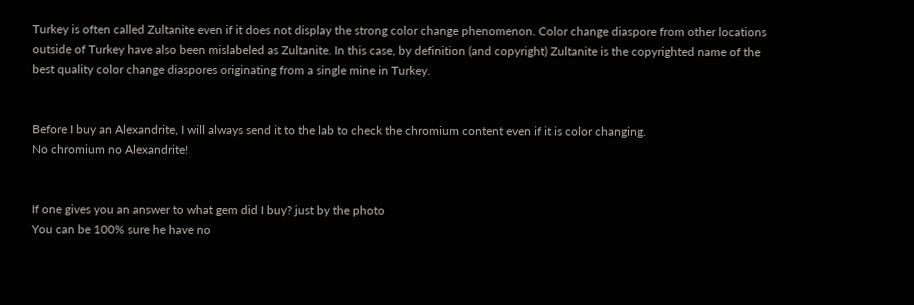Turkey is often called Zultanite even if it does not display the strong color change phenomenon. Color change diaspore from other locations outside of Turkey have also been mislabeled as Zultanite. In this case, by definition (and copyright) Zultanite is the copyrighted name of the best quality color change diaspores originating from a single mine in Turkey.


Before I buy an Alexandrite, I will always send it to the lab to check the chromium content even if it is color changing.
No chromium no Alexandrite!


If one gives you an answer to what gem did I buy? just by the photo
You can be 100% sure he have no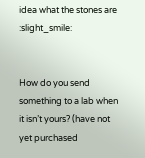idea what the stones are :slight_smile:


How do you send something to a lab when it isn’t yours? (have not yet purchased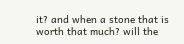it? and when a stone that is worth that much? will the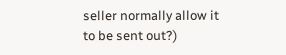seller normally allow it to be sent out?)